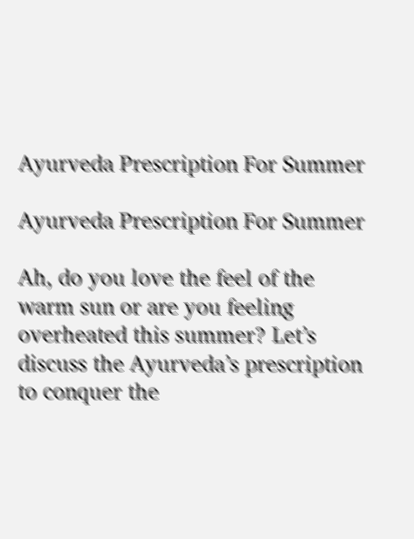Ayurveda Prescription For Summer

Ayurveda Prescription For Summer

Ah, do you love the feel of the warm sun or are you feeling overheated this summer? Let’s discuss the Ayurveda’s prescription to conquer the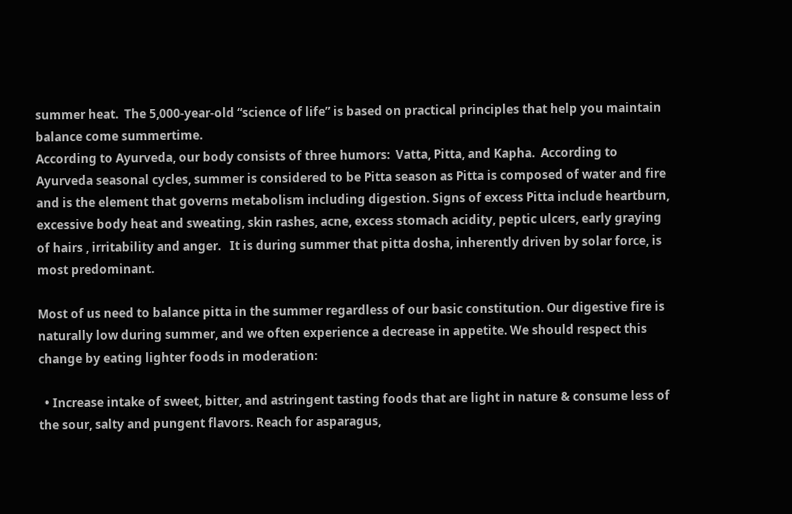summer heat.  The 5,000-year-old “science of life” is based on practical principles that help you maintain balance come summertime.
According to Ayurveda, our body consists of three humors:  Vatta, Pitta, and Kapha.  According to Ayurveda seasonal cycles, summer is considered to be Pitta season as Pitta is composed of water and fire and is the element that governs metabolism including digestion. Signs of excess Pitta include heartburn, excessive body heat and sweating, skin rashes, acne, excess stomach acidity, peptic ulcers, early graying of hairs , irritability and anger.   It is during summer that pitta dosha, inherently driven by solar force, is most predominant.

Most of us need to balance pitta in the summer regardless of our basic constitution. Our digestive fire is naturally low during summer, and we often experience a decrease in appetite. We should respect this change by eating lighter foods in moderation:

  • Increase intake of sweet, bitter, and astringent tasting foods that are light in nature & consume less of the sour, salty and pungent flavors. Reach for asparagus,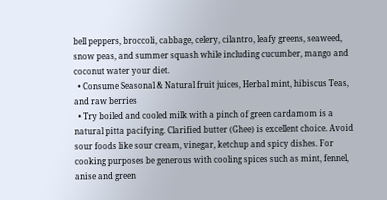bell peppers, broccoli, cabbage, celery, cilantro, leafy greens, seaweed, snow peas, and summer squash while including cucumber, mango and coconut water your diet.
  • Consume Seasonal & Natural fruit juices, Herbal mint, hibiscus Teas, and raw berries
  • Try boiled and cooled milk with a pinch of green cardamom is a natural pitta pacifying. Clarified butter (Ghee) is excellent choice. Avoid sour foods like sour cream, vinegar, ketchup and spicy dishes. For cooking purposes be generous with cooling spices such as mint, fennel, anise and green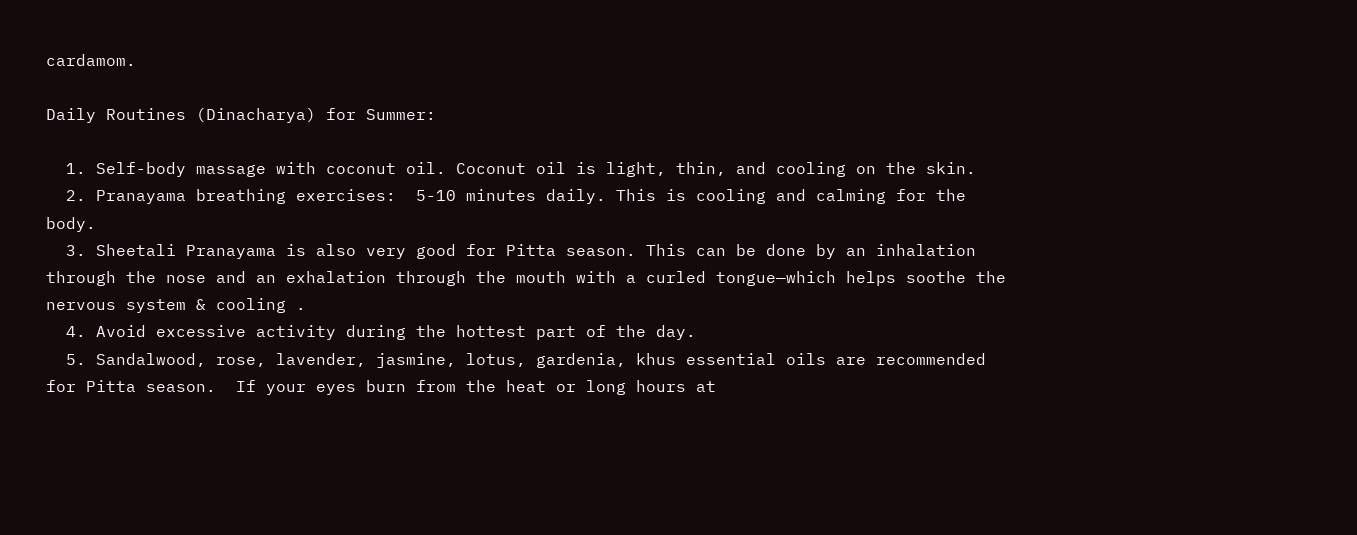cardamom.

Daily Routines (Dinacharya) for Summer:

  1. Self-body massage with coconut oil. Coconut oil is light, thin, and cooling on the skin.
  2. Pranayama breathing exercises:  5-10 minutes daily. This is cooling and calming for the body.
  3. Sheetali Pranayama is also very good for Pitta season. This can be done by an inhalation through the nose and an exhalation through the mouth with a curled tongue—which helps soothe the nervous system & cooling .
  4. Avoid excessive activity during the hottest part of the day.
  5. Sandalwood, rose, lavender, jasmine, lotus, gardenia, khus essential oils are recommended for Pitta season.  If your eyes burn from the heat or long hours at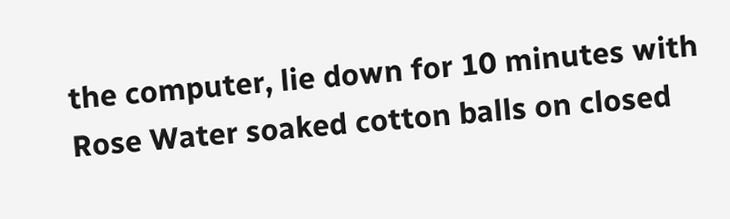the computer, lie down for 10 minutes with Rose Water soaked cotton balls on closed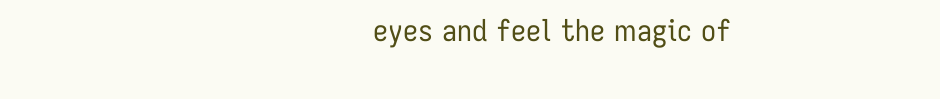eyes and feel the magic of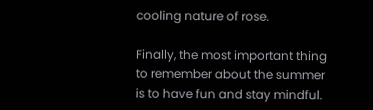cooling nature of rose.

Finally, the most important thing to remember about the summer is to have fun and stay mindful.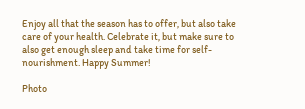Enjoy all that the season has to offer, but also take care of your health. Celebrate it, but make sure to also get enough sleep and take time for self-nourishment. Happy Summer!

Photo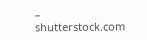– shutterstock.com